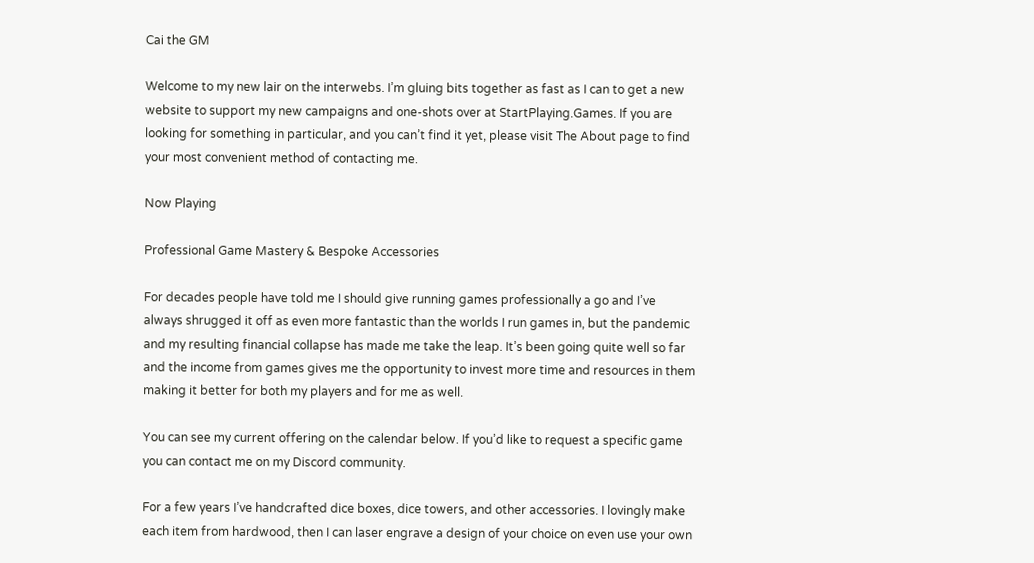Cai the GM

Welcome to my new lair on the interwebs. I’m gluing bits together as fast as I can to get a new website to support my new campaigns and one-shots over at StartPlaying.Games. If you are looking for something in particular, and you can’t find it yet, please visit The About page to find your most convenient method of contacting me.

Now Playing

Professional Game Mastery & Bespoke Accessories

For decades people have told me I should give running games professionally a go and I’ve always shrugged it off as even more fantastic than the worlds I run games in, but the pandemic and my resulting financial collapse has made me take the leap. It’s been going quite well so far and the income from games gives me the opportunity to invest more time and resources in them making it better for both my players and for me as well.

You can see my current offering on the calendar below. If you’d like to request a specific game you can contact me on my Discord community.

For a few years I’ve handcrafted dice boxes, dice towers, and other accessories. I lovingly make each item from hardwood, then I can laser engrave a design of your choice on even use your own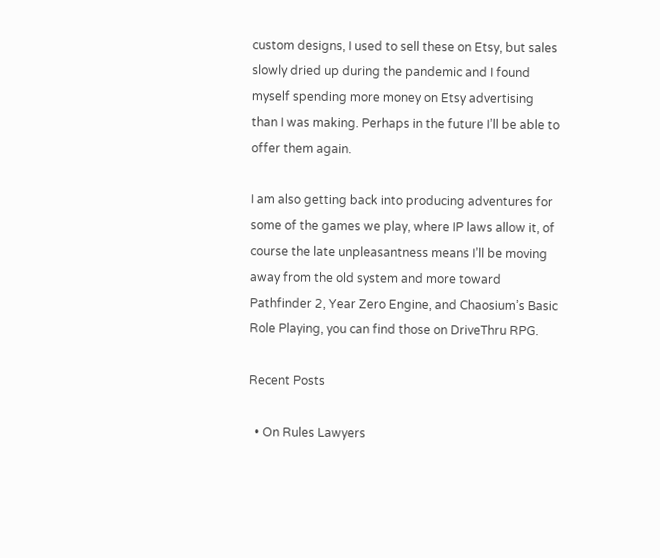custom designs, I used to sell these on Etsy, but sales slowly dried up during the pandemic and I found myself spending more money on Etsy advertising than I was making. Perhaps in the future I’ll be able to offer them again.

I am also getting back into producing adventures for some of the games we play, where IP laws allow it, of course the late unpleasantness means I’ll be moving away from the old system and more toward Pathfinder 2, Year Zero Engine, and Chaosium’s Basic Role Playing, you can find those on DriveThru RPG.

Recent Posts

  • On Rules Lawyers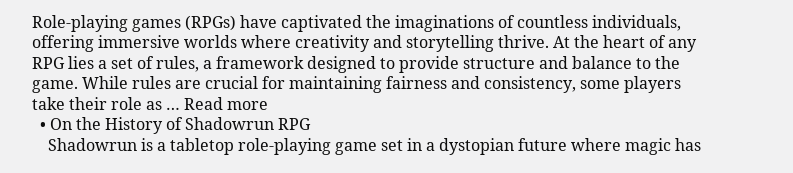Role-playing games (RPGs) have captivated the imaginations of countless individuals, offering immersive worlds where creativity and storytelling thrive. At the heart of any RPG lies a set of rules, a framework designed to provide structure and balance to the game. While rules are crucial for maintaining fairness and consistency, some players take their role as … Read more
  • On the History of Shadowrun RPG
    Shadowrun is a tabletop role-playing game set in a dystopian future where magic has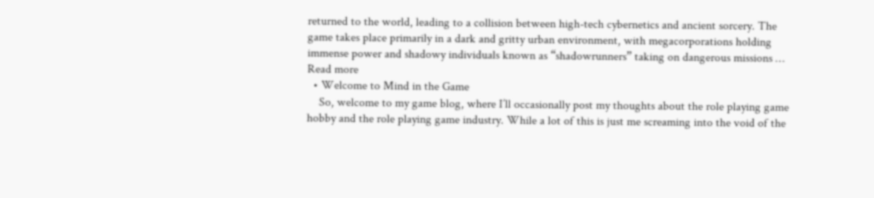returned to the world, leading to a collision between high-tech cybernetics and ancient sorcery. The game takes place primarily in a dark and gritty urban environment, with megacorporations holding immense power and shadowy individuals known as “shadowrunners” taking on dangerous missions … Read more
  • Welcome to Mind in the Game
    So, welcome to my game blog, where I’ll occasionally post my thoughts about the role playing game hobby and the role playing game industry. While a lot of this is just me screaming into the void of the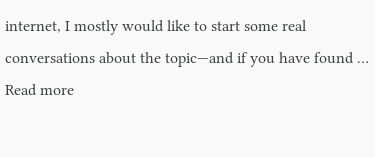internet, I mostly would like to start some real conversations about the topic—and if you have found … Read more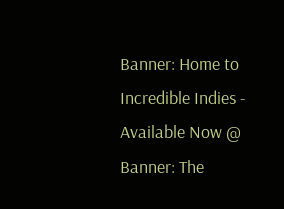Banner: Home to Incredible Indies - Available Now @
Banner: The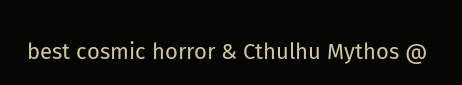best cosmic horror & Cthulhu Mythos @